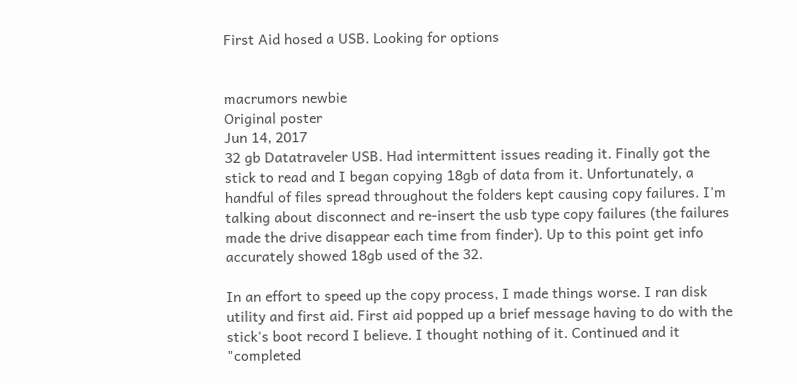First Aid hosed a USB. Looking for options


macrumors newbie
Original poster
Jun 14, 2017
32 gb Datatraveler USB. Had intermittent issues reading it. Finally got the stick to read and I began copying 18gb of data from it. Unfortunately, a handful of files spread throughout the folders kept causing copy failures. I'm talking about disconnect and re-insert the usb type copy failures (the failures made the drive disappear each time from finder). Up to this point get info accurately showed 18gb used of the 32.

In an effort to speed up the copy process, I made things worse. I ran disk utility and first aid. First aid popped up a brief message having to do with the stick's boot record I believe. I thought nothing of it. Continued and it "completed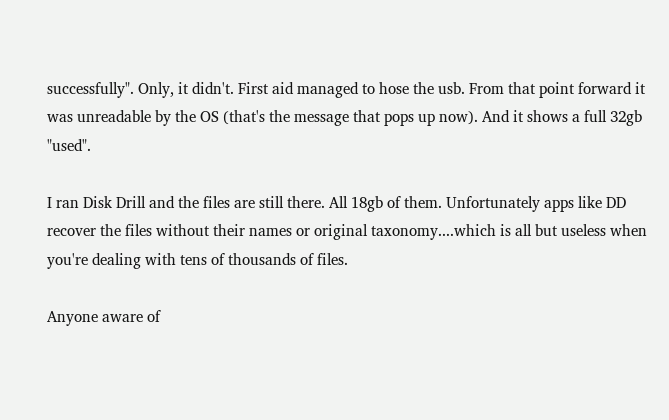successfully". Only, it didn't. First aid managed to hose the usb. From that point forward it was unreadable by the OS (that's the message that pops up now). And it shows a full 32gb "used".

I ran Disk Drill and the files are still there. All 18gb of them. Unfortunately apps like DD recover the files without their names or original taxonomy....which is all but useless when you're dealing with tens of thousands of files.

Anyone aware of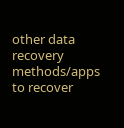other data recovery methods/apps to recover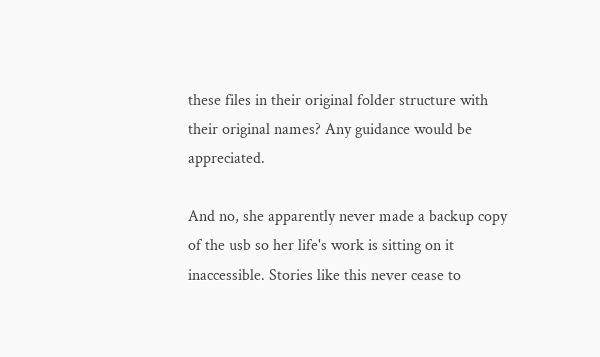these files in their original folder structure with their original names? Any guidance would be appreciated.

And no, she apparently never made a backup copy of the usb so her life's work is sitting on it inaccessible. Stories like this never cease to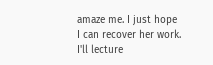amaze me. I just hope I can recover her work. I'll lecture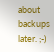about backups later. ;-)